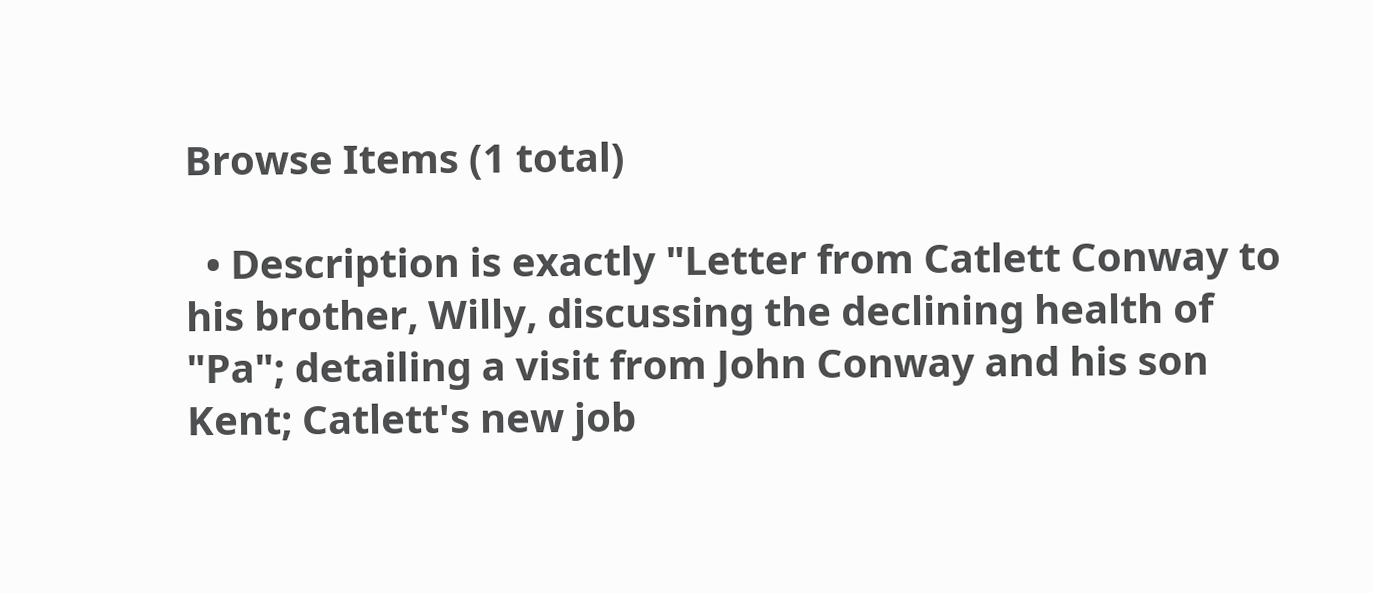Browse Items (1 total)

  • Description is exactly "Letter from Catlett Conway to his brother, Willy, discussing the declining health of "Pa"; detailing a visit from John Conway and his son Kent; Catlett's new job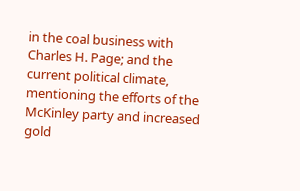in the coal business with Charles H. Page; and the current political climate, mentioning the efforts of the McKinley party and increased gold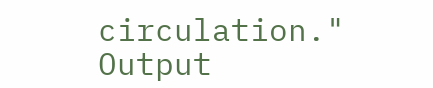circulation."
Output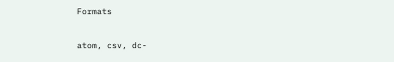Formats

atom, csv, dc-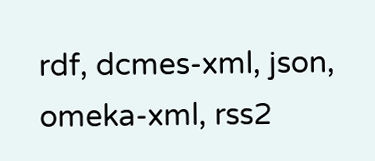rdf, dcmes-xml, json, omeka-xml, rss2